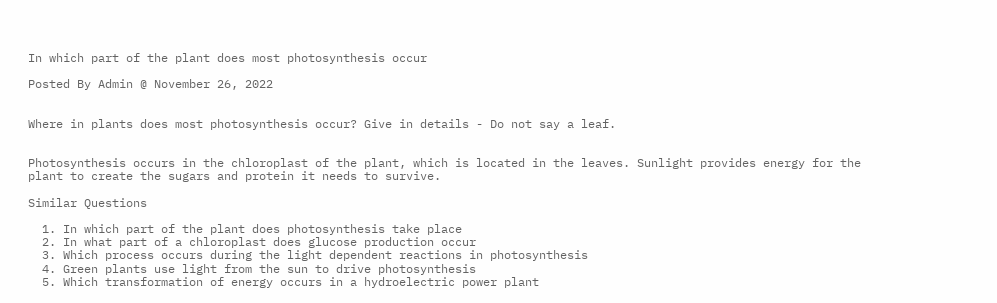In which part of the plant does most photosynthesis occur

Posted By Admin @ November 26, 2022


Where in plants does most photosynthesis occur? Give in details - Do not say a leaf.


Photosynthesis occurs in the chloroplast of the plant, which is located in the leaves. Sunlight provides energy for the plant to create the sugars and protein it needs to survive.

Similar Questions

  1. In which part of the plant does photosynthesis take place
  2. In what part of a chloroplast does glucose production occur
  3. Which process occurs during the light dependent reactions in photosynthesis
  4. Green plants use light from the sun to drive photosynthesis
  5. Which transformation of energy occurs in a hydroelectric power plant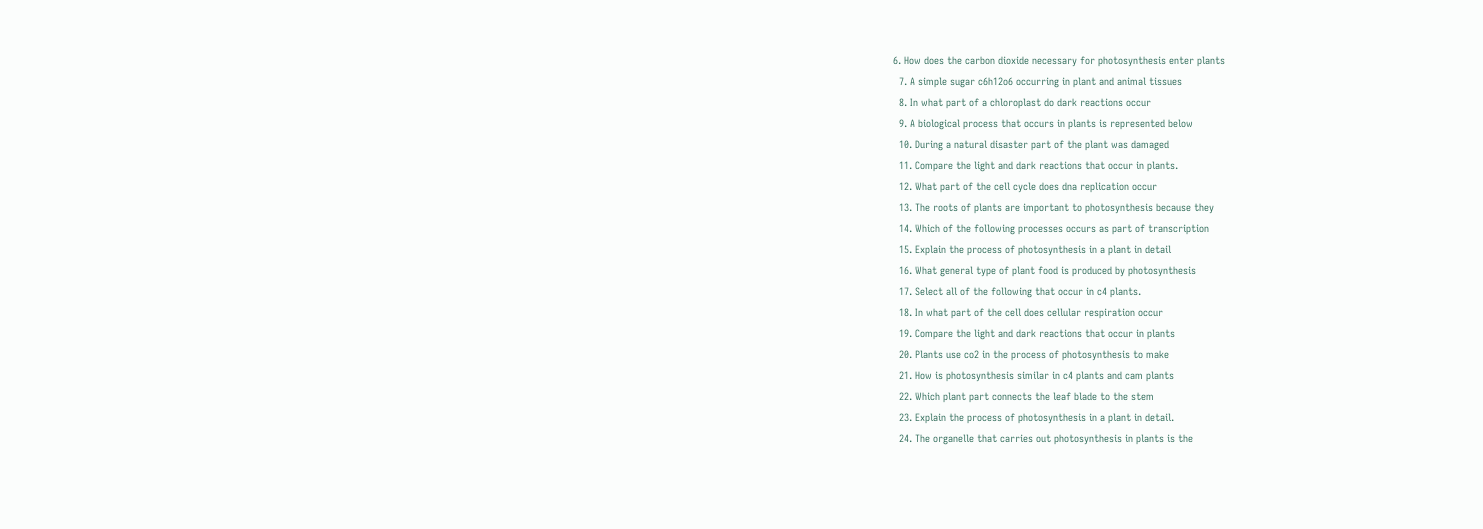6. How does the carbon dioxide necessary for photosynthesis enter plants
  7. A simple sugar c6h12o6 occurring in plant and animal tissues
  8. In what part of a chloroplast do dark reactions occur
  9. A biological process that occurs in plants is represented below
  10. During a natural disaster part of the plant was damaged
  11. Compare the light and dark reactions that occur in plants.
  12. What part of the cell cycle does dna replication occur
  13. The roots of plants are important to photosynthesis because they
  14. Which of the following processes occurs as part of transcription
  15. Explain the process of photosynthesis in a plant in detail
  16. What general type of plant food is produced by photosynthesis
  17. Select all of the following that occur in c4 plants.
  18. In what part of the cell does cellular respiration occur
  19. Compare the light and dark reactions that occur in plants
  20. Plants use co2 in the process of photosynthesis to make
  21. How is photosynthesis similar in c4 plants and cam plants
  22. Which plant part connects the leaf blade to the stem
  23. Explain the process of photosynthesis in a plant in detail.
  24. The organelle that carries out photosynthesis in plants is the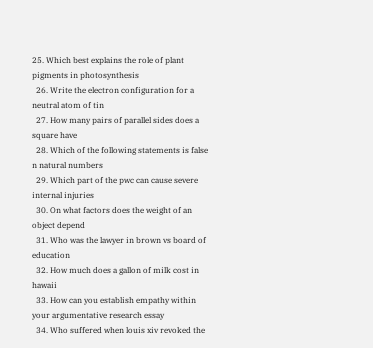25. Which best explains the role of plant pigments in photosynthesis
  26. Write the electron configuration for a neutral atom of tin
  27. How many pairs of parallel sides does a square have
  28. Which of the following statements is false n natural numbers
  29. Which part of the pwc can cause severe internal injuries
  30. On what factors does the weight of an object depend
  31. Who was the lawyer in brown vs board of education
  32. How much does a gallon of milk cost in hawaii
  33. How can you establish empathy within your argumentative research essay
  34. Who suffered when louis xiv revoked the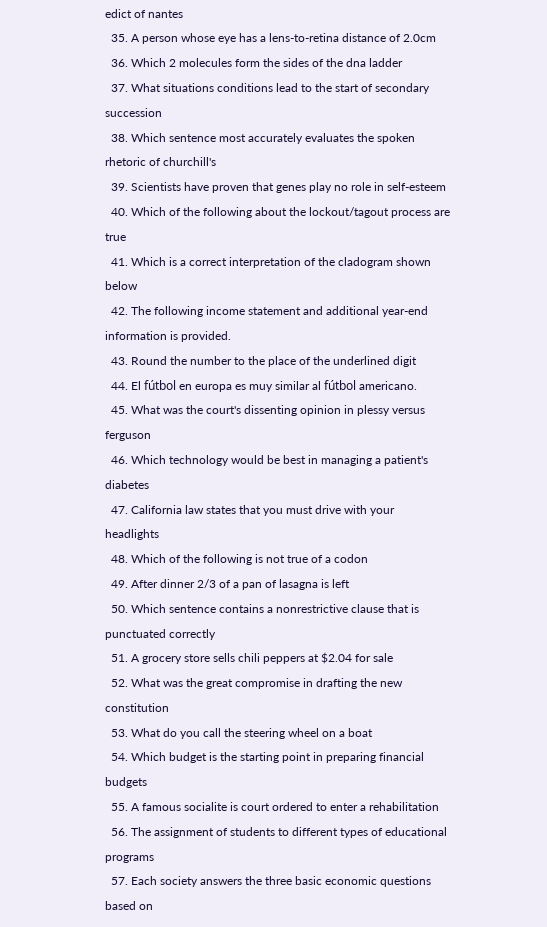edict of nantes
  35. A person whose eye has a lens-to-retina distance of 2.0cm
  36. Which 2 molecules form the sides of the dna ladder
  37. What situations conditions lead to the start of secondary succession
  38. Which sentence most accurately evaluates the spoken rhetoric of churchill's
  39. Scientists have proven that genes play no role in self-esteem
  40. Which of the following about the lockout/tagout process are true
  41. Which is a correct interpretation of the cladogram shown below
  42. The following income statement and additional year-end information is provided.
  43. Round the number to the place of the underlined digit
  44. El fútbol en europa es muy similar al fútbol americano.
  45. What was the court's dissenting opinion in plessy versus ferguson
  46. Which technology would be best in managing a patient's diabetes
  47. California law states that you must drive with your headlights
  48. Which of the following is not true of a codon
  49. After dinner 2/3 of a pan of lasagna is left
  50. Which sentence contains a nonrestrictive clause that is punctuated correctly
  51. A grocery store sells chili peppers at $2.04 for sale
  52. What was the great compromise in drafting the new constitution
  53. What do you call the steering wheel on a boat
  54. Which budget is the starting point in preparing financial budgets
  55. A famous socialite is court ordered to enter a rehabilitation
  56. The assignment of students to different types of educational programs
  57. Each society answers the three basic economic questions based on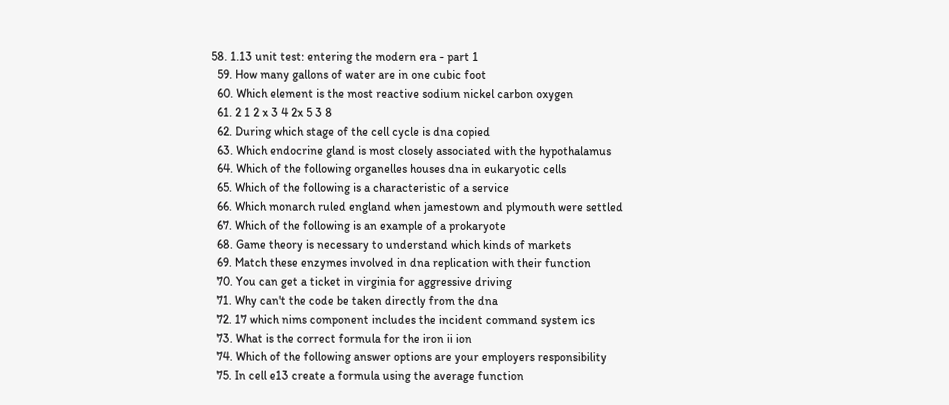58. 1.13 unit test: entering the modern era - part 1
  59. How many gallons of water are in one cubic foot
  60. Which element is the most reactive sodium nickel carbon oxygen
  61. 2 1 2 x 3 4 2x 5 3 8
  62. During which stage of the cell cycle is dna copied
  63. Which endocrine gland is most closely associated with the hypothalamus
  64. Which of the following organelles houses dna in eukaryotic cells
  65. Which of the following is a characteristic of a service
  66. Which monarch ruled england when jamestown and plymouth were settled
  67. Which of the following is an example of a prokaryote
  68. Game theory is necessary to understand which kinds of markets
  69. Match these enzymes involved in dna replication with their function
  70. You can get a ticket in virginia for aggressive driving
  71. Why can't the code be taken directly from the dna
  72. 17 which nims component includes the incident command system ics
  73. What is the correct formula for the iron ii ion
  74. Which of the following answer options are your employers responsibility
  75. In cell e13 create a formula using the average function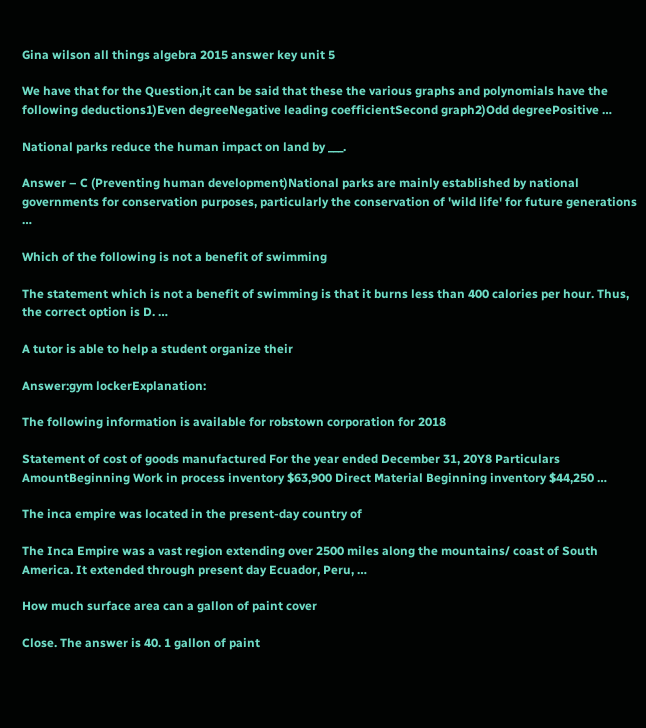Gina wilson all things algebra 2015 answer key unit 5

We have that for the Question,it can be said that these the various graphs and polynomials have the following deductions1)Even degreeNegative leading coefficientSecond graph2)Odd degreePositive …

National parks reduce the human impact on land by ___.

Answer – C (Preventing human development)National parks are mainly established by national governments for conservation purposes, particularly the conservation of 'wild life' for future generations …

Which of the following is not a benefit of swimming

The statement which is not a benefit of swimming is that it burns less than 400 calories per hour. Thus, the correct option is D. …

A tutor is able to help a student organize their

Answer:gym lockerExplanation:

The following information is available for robstown corporation for 2018

Statement of cost of goods manufactured For the year ended December 31, 20Y8 Particulars AmountBeginning Work in process inventory $63,900 Direct Material Beginning inventory $44,250 …

The inca empire was located in the present-day country of

The Inca Empire was a vast region extending over 2500 miles along the mountains/ coast of South America. It extended through present day Ecuador, Peru, …

How much surface area can a gallon of paint cover

Close. The answer is 40. 1 gallon of paint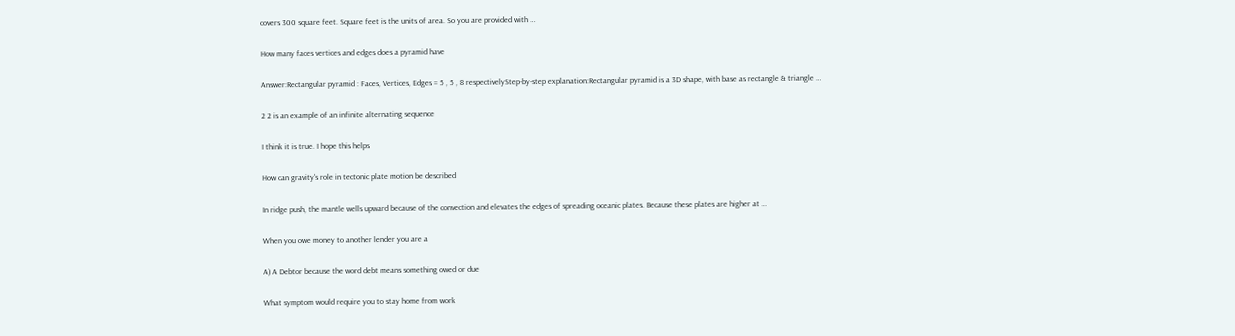covers 300 square feet. Square feet is the units of area. So you are provided with …

How many faces vertices and edges does a pyramid have

Answer:Rectangular pyramid : Faces, Vertices, Edges = 5 , 5 , 8 respectivelyStep-by-step explanation:Rectangular pyramid is a 3D shape, with base as rectangle & triangle …

2 2 is an example of an infinite alternating sequence

I think it is true. I hope this helps

How can gravity's role in tectonic plate motion be described

In ridge push, the mantle wells upward because of the convection and elevates the edges of spreading oceanic plates. Because these plates are higher at …

When you owe money to another lender you are a

A) A Debtor because the word debt means something owed or due

What symptom would require you to stay home from work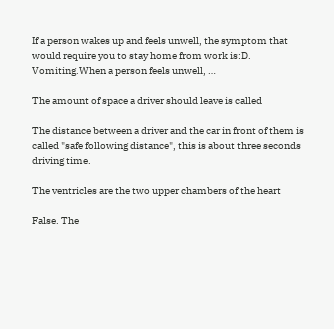If a person wakes up and feels unwell, the symptom that would require you to stay home from work is:D. Vomiting.When a person feels unwell, …

The amount of space a driver should leave is called

The distance between a driver and the car in front of them is called "safe following distance", this is about three seconds driving time.

The ventricles are the two upper chambers of the heart

False. The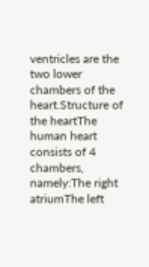ventricles are the two lower chambers of the heart.Structure of the heartThe human heart consists of 4 chambers, namely:The right atriumThe left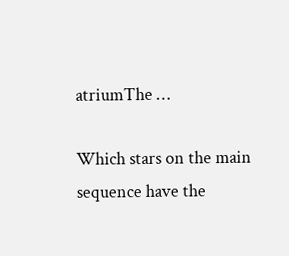atriumThe …

Which stars on the main sequence have the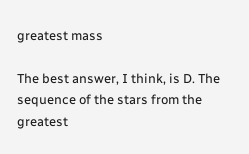greatest mass

The best answer, I think, is D. The sequence of the stars from the greatest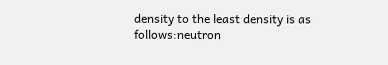density to the least density is as follows:neutron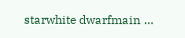starwhite dwarfmain …